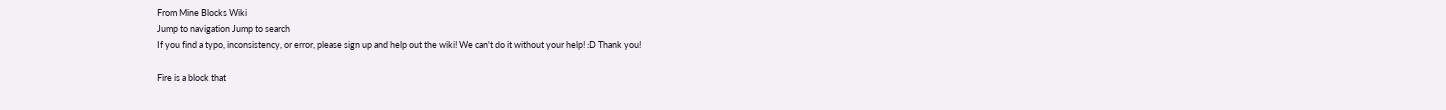From Mine Blocks Wiki
Jump to navigation Jump to search
If you find a typo, inconsistency, or error, please sign up and help out the wiki! We can't do it without your help! :D Thank you!

Fire is a block that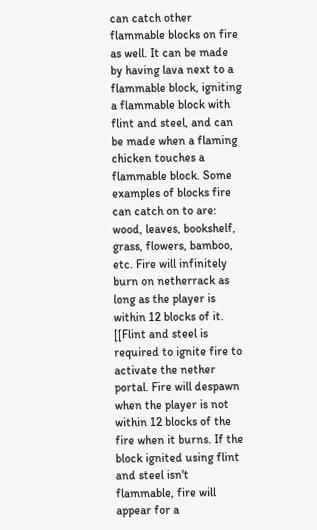can catch other flammable blocks on fire as well. It can be made by having lava next to a flammable block, igniting a flammable block with flint and steel, and can be made when a flaming chicken touches a flammable block. Some examples of blocks fire can catch on to are: wood, leaves, bookshelf, grass, flowers, bamboo, etc. Fire will infinitely burn on netherrack as long as the player is within 12 blocks of it. [[Flint and steel is required to ignite fire to activate the nether portal. Fire will despawn when the player is not within 12 blocks of the fire when it burns. If the block ignited using flint and steel isn't flammable, fire will appear for a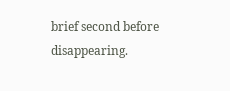brief second before disappearing.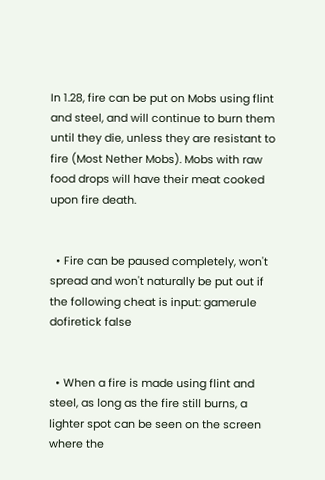In 1.28, fire can be put on Mobs using flint and steel, and will continue to burn them until they die, unless they are resistant to fire (Most Nether Mobs). Mobs with raw food drops will have their meat cooked upon fire death.


  • Fire can be paused completely, won't spread and won't naturally be put out if the following cheat is input: gamerule dofiretick false


  • When a fire is made using flint and steel, as long as the fire still burns, a lighter spot can be seen on the screen where the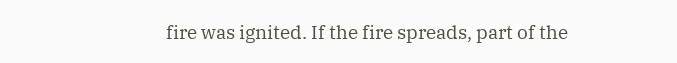fire was ignited. If the fire spreads, part of the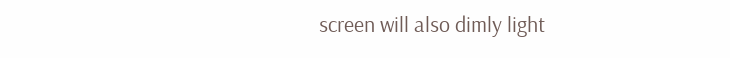screen will also dimly light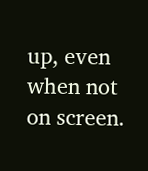up, even when not on screen.